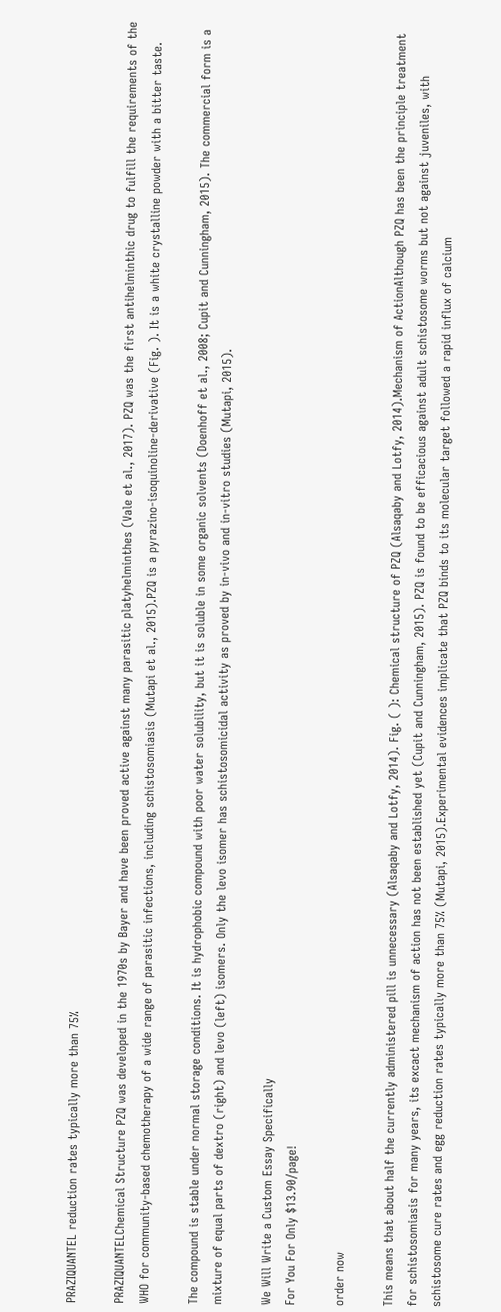PRAZIQUANTEL reduction rates typically more than 75%

PRAZIQUANTELChemical Structure PZQ was developed in the 1970s by Bayer and have been proved active against many parasitic platyhelminthes (Vale et al., 2017). PZQ was the first antihelminthic drug to fulfill the requirements of the WHO for community-based chemotherapy of a wide range of parasitic infections, including schistosomiasis (Mutapi et al., 2015).PZQ is a pyrazino-isoquinoline-derivative (Fig. ). It is a white crystalline powder with a bitter taste.

The compound is stable under normal storage conditions. It is hydrophobic compound with poor water solubility, but it is soluble in some organic solvents (Doenhoff et al., 2008; Cupit and Cunningham, 2015). The commercial form is a mixture of equal parts of dextro (right) and levo (left) isomers. Only the levo isomer has schistosomicidal activity as proved by in-vivo and in-vitro studies (Mutapi, 2015).

We Will Write a Custom Essay Specifically
For You For Only $13.90/page!

order now

This means that about half the currently administered pill is unnecessary (Alsaqaby and Lotfy, 2014). Fig. ( ): Chemical structure of PZQ (Alsaqaby and Lotfy, 2014).Mechanism of ActionAlthough PZQ has been the principle treatment for schistosomiasis for many years, its excact mechanism of action has not been established yet (Cupit and Cunningham, 2015). PZQ is found to be efficacious against adult schistosome worms but not against juveniles, with schistosome cure rates and egg reduction rates typically more than 75% (Mutapi, 2015).Experimental evidences implicate that PZQ binds to its molecular target followed a rapid influx of calcium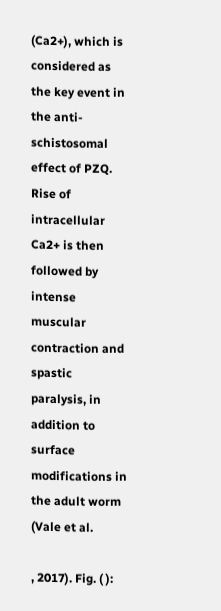(Ca2+), which is considered as the key event in the anti-schistosomal effect of PZQ. Rise of intracellular Ca2+ is then followed by intense muscular contraction and spastic paralysis, in addition to surface modifications in the adult worm (Vale et al.

, 2017). Fig. ( ):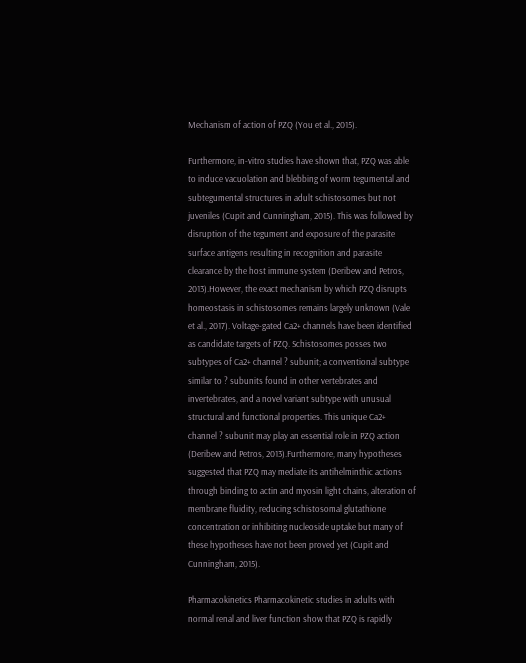Mechanism of action of PZQ (You et al., 2015).

Furthermore, in-vitro studies have shown that, PZQ was able to induce vacuolation and blebbing of worm tegumental and subtegumental structures in adult schistosomes but not juveniles (Cupit and Cunningham, 2015). This was followed by disruption of the tegument and exposure of the parasite surface antigens resulting in recognition and parasite clearance by the host immune system (Deribew and Petros, 2013).However, the exact mechanism by which PZQ disrupts homeostasis in schistosomes remains largely unknown (Vale et al., 2017). Voltage-gated Ca2+ channels have been identified as candidate targets of PZQ. Schistosomes posses two subtypes of Ca2+ channel ? subunit; a conventional subtype similar to ? subunits found in other vertebrates and invertebrates, and a novel variant subtype with unusual structural and functional properties. This unique Ca2+ channel ? subunit may play an essential role in PZQ action (Deribew and Petros, 2013).Furthermore, many hypotheses suggested that PZQ may mediate its antihelminthic actions through binding to actin and myosin light chains, alteration of membrane fluidity, reducing schistosomal glutathione concentration or inhibiting nucleoside uptake but many of these hypotheses have not been proved yet (Cupit and Cunningham, 2015).

Pharmacokinetics Pharmacokinetic studies in adults with normal renal and liver function show that PZQ is rapidly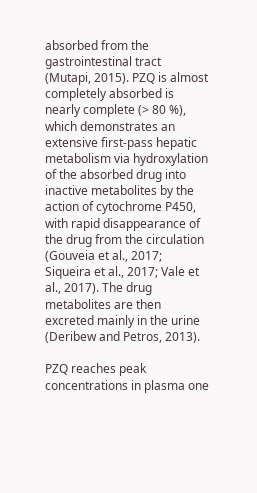absorbed from the gastrointestinal tract (Mutapi, 2015). PZQ is almost completely absorbed is nearly complete (> 80 %), which demonstrates an extensive first-pass hepatic metabolism via hydroxylation of the absorbed drug into inactive metabolites by the action of cytochrome P450, with rapid disappearance of the drug from the circulation (Gouveia et al., 2017; Siqueira et al., 2017; Vale et al., 2017). The drug metabolites are then excreted mainly in the urine (Deribew and Petros, 2013).

PZQ reaches peak concentrations in plasma one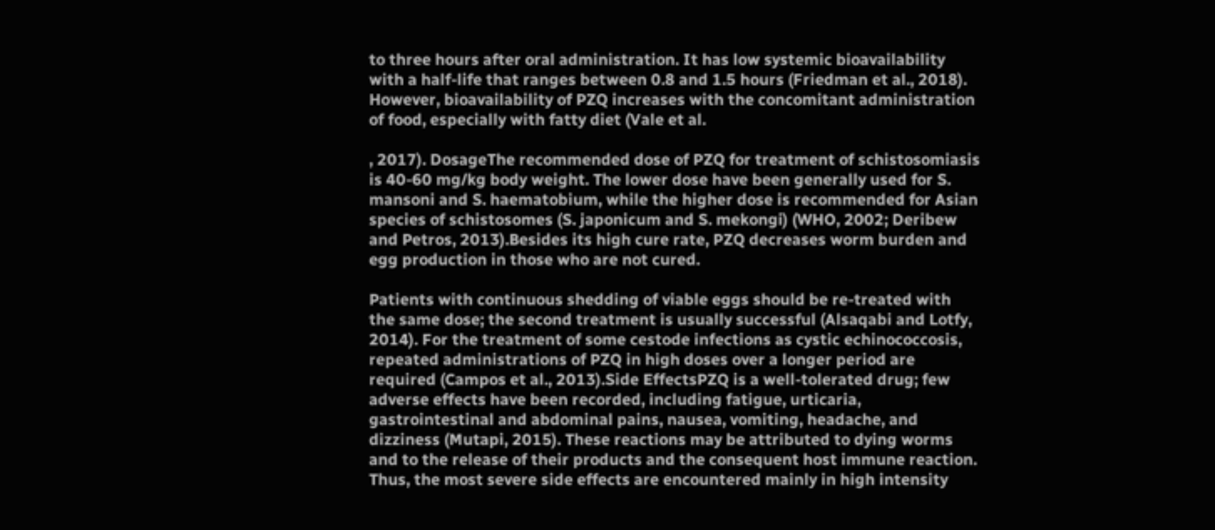to three hours after oral administration. It has low systemic bioavailability with a half-life that ranges between 0.8 and 1.5 hours (Friedman et al., 2018). However, bioavailability of PZQ increases with the concomitant administration of food, especially with fatty diet (Vale et al.

, 2017). DosageThe recommended dose of PZQ for treatment of schistosomiasis is 40-60 mg/kg body weight. The lower dose have been generally used for S. mansoni and S. haematobium, while the higher dose is recommended for Asian species of schistosomes (S. japonicum and S. mekongi) (WHO, 2002; Deribew and Petros, 2013).Besides its high cure rate, PZQ decreases worm burden and egg production in those who are not cured.

Patients with continuous shedding of viable eggs should be re-treated with the same dose; the second treatment is usually successful (Alsaqabi and Lotfy, 2014). For the treatment of some cestode infections as cystic echinococcosis, repeated administrations of PZQ in high doses over a longer period are required (Campos et al., 2013).Side EffectsPZQ is a well-tolerated drug; few adverse effects have been recorded, including fatigue, urticaria, gastrointestinal and abdominal pains, nausea, vomiting, headache, and dizziness (Mutapi, 2015). These reactions may be attributed to dying worms and to the release of their products and the consequent host immune reaction. Thus, the most severe side effects are encountered mainly in high intensity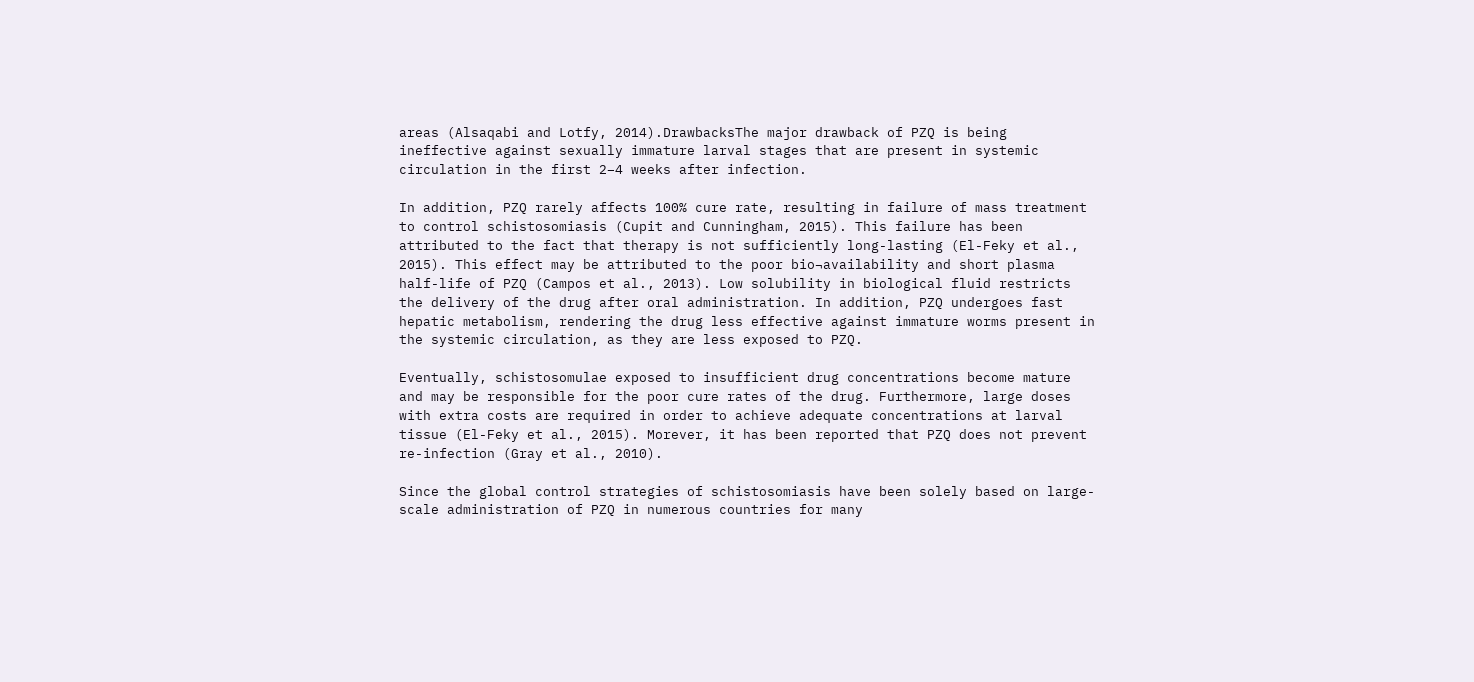areas (Alsaqabi and Lotfy, 2014).DrawbacksThe major drawback of PZQ is being ineffective against sexually immature larval stages that are present in systemic circulation in the first 2–4 weeks after infection.

In addition, PZQ rarely affects 100% cure rate, resulting in failure of mass treatment to control schistosomiasis (Cupit and Cunningham, 2015). This failure has been attributed to the fact that therapy is not sufficiently long-lasting (El-Feky et al., 2015). This effect may be attributed to the poor bio¬availability and short plasma half-life of PZQ (Campos et al., 2013). Low solubility in biological fluid restricts the delivery of the drug after oral administration. In addition, PZQ undergoes fast hepatic metabolism, rendering the drug less effective against immature worms present in the systemic circulation, as they are less exposed to PZQ.

Eventually, schistosomulae exposed to insufficient drug concentrations become mature and may be responsible for the poor cure rates of the drug. Furthermore, large doses with extra costs are required in order to achieve adequate concentrations at larval tissue (El-Feky et al., 2015). Morever, it has been reported that PZQ does not prevent re-infection (Gray et al., 2010).

Since the global control strategies of schistosomiasis have been solely based on large-scale administration of PZQ in numerous countries for many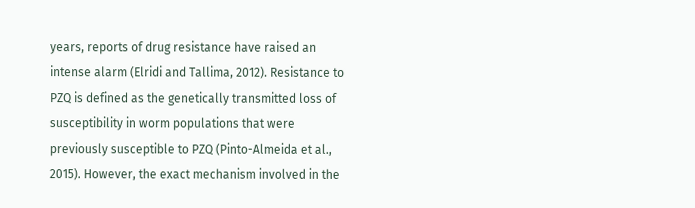years, reports of drug resistance have raised an intense alarm (Elridi and Tallima, 2012). Resistance to PZQ is defined as the genetically transmitted loss of susceptibility in worm populations that were previously susceptible to PZQ (Pinto-Almeida et al., 2015). However, the exact mechanism involved in the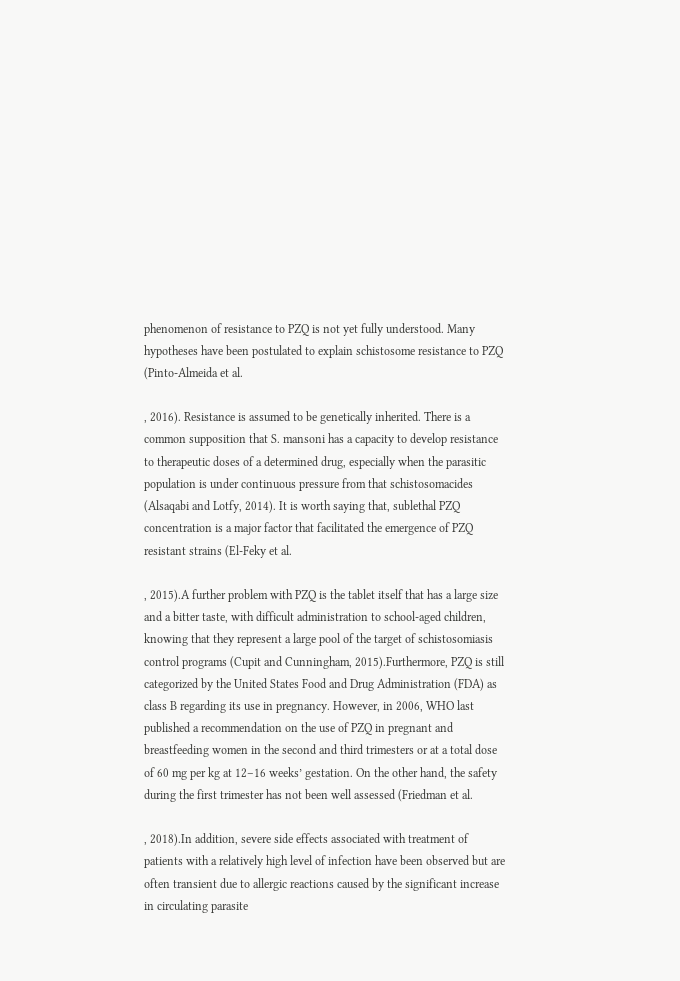phenomenon of resistance to PZQ is not yet fully understood. Many hypotheses have been postulated to explain schistosome resistance to PZQ (Pinto-Almeida et al.

, 2016). Resistance is assumed to be genetically inherited. There is a common supposition that S. mansoni has a capacity to develop resistance to therapeutic doses of a determined drug, especially when the parasitic population is under continuous pressure from that schistosomacides (Alsaqabi and Lotfy, 2014). It is worth saying that, sublethal PZQ concentration is a major factor that facilitated the emergence of PZQ resistant strains (El-Feky et al.

, 2015).A further problem with PZQ is the tablet itself that has a large size and a bitter taste, with difficult administration to school-aged children, knowing that they represent a large pool of the target of schistosomiasis control programs (Cupit and Cunningham, 2015).Furthermore, PZQ is still categorized by the United States Food and Drug Administration (FDA) as class B regarding its use in pregnancy. However, in 2006, WHO last published a recommendation on the use of PZQ in pregnant and breastfeeding women in the second and third trimesters or at a total dose of 60 mg per kg at 12–16 weeks’ gestation. On the other hand, the safety during the first trimester has not been well assessed (Friedman et al.

, 2018).In addition, severe side effects associated with treatment of patients with a relatively high level of infection have been observed but are often transient due to allergic reactions caused by the significant increase in circulating parasite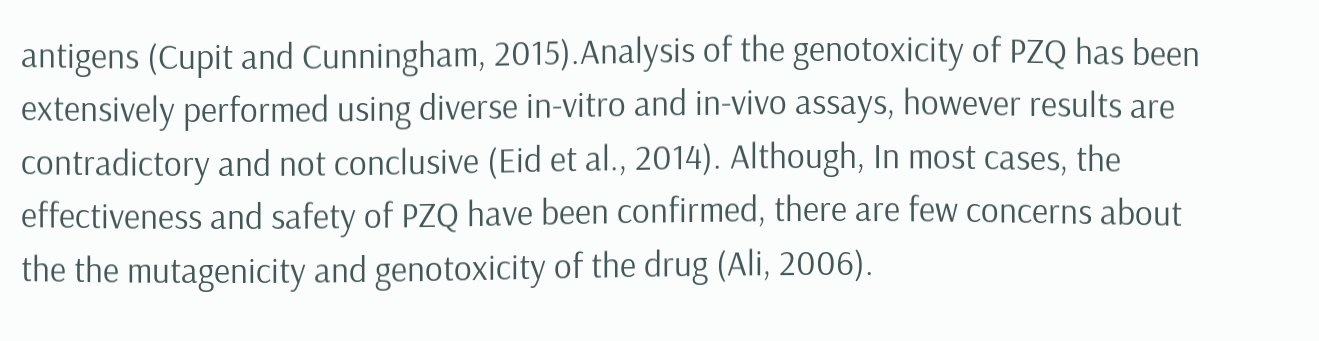antigens (Cupit and Cunningham, 2015).Analysis of the genotoxicity of PZQ has been extensively performed using diverse in-vitro and in-vivo assays, however results are contradictory and not conclusive (Eid et al., 2014). Although, In most cases, the effectiveness and safety of PZQ have been confirmed, there are few concerns about the the mutagenicity and genotoxicity of the drug (Ali, 2006).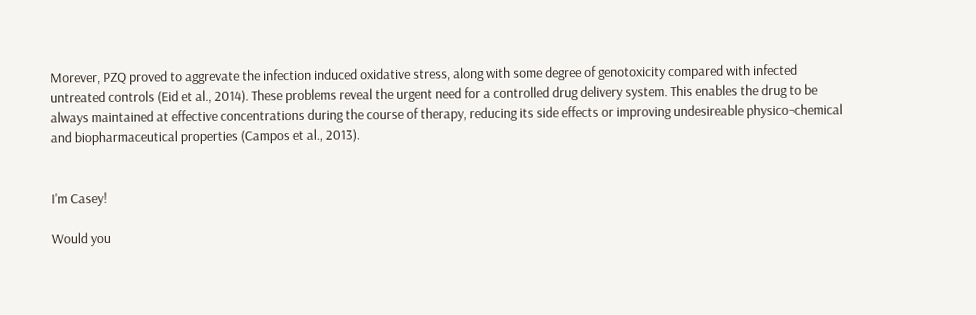Morever, PZQ proved to aggrevate the infection induced oxidative stress, along with some degree of genotoxicity compared with infected untreated controls (Eid et al., 2014). These problems reveal the urgent need for a controlled drug delivery system. This enables the drug to be always maintained at effective concentrations during the course of therapy, reducing its side effects or improving undesireable physico¬chemical and biopharmaceutical properties (Campos et al., 2013).


I'm Casey!

Would you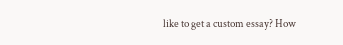like to get a custom essay? How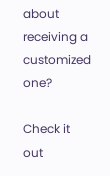about receiving a customized one?

Check it out